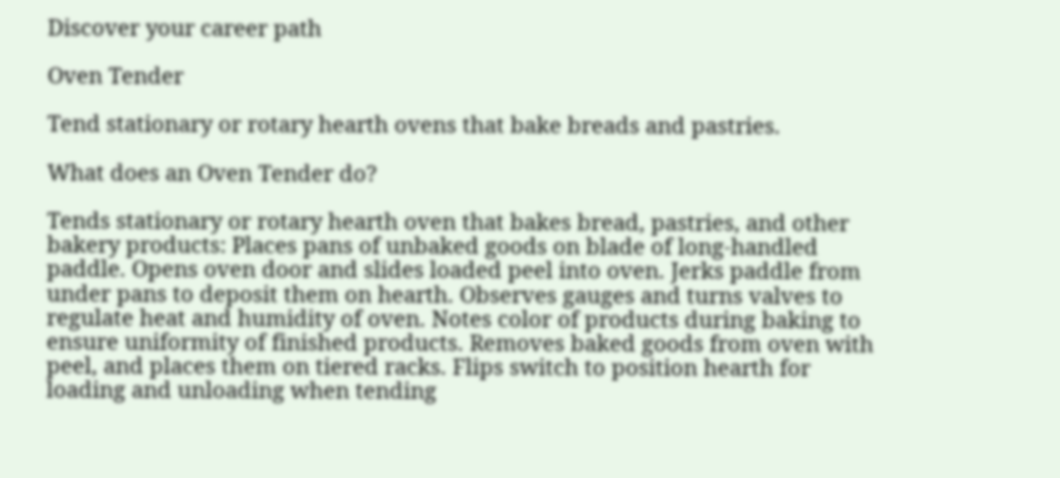Discover your career path

Oven Tender

Tend stationary or rotary hearth ovens that bake breads and pastries.

What does an Oven Tender do?

Tends stationary or rotary hearth oven that bakes bread, pastries, and other bakery products: Places pans of unbaked goods on blade of long-handled paddle. Opens oven door and slides loaded peel into oven. Jerks paddle from under pans to deposit them on hearth. Observes gauges and turns valves to regulate heat and humidity of oven. Notes color of products during baking to ensure uniformity of finished products. Removes baked goods from oven with peel, and places them on tiered racks. Flips switch to position hearth for loading and unloading when tending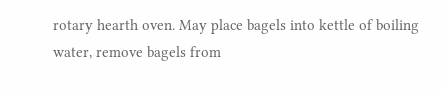rotary hearth oven. May place bagels into kettle of boiling water, remove bagels from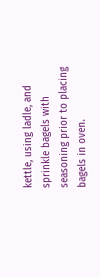kettle, using ladle, and sprinkle bagels with seasoning prior to placing bagels in oven.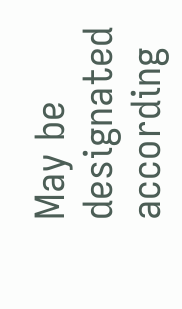May be designated according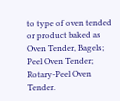to type of oven tended or product baked as Oven Tender, Bagels; Peel Oven Tender; Rotary-Peel Oven Tender.